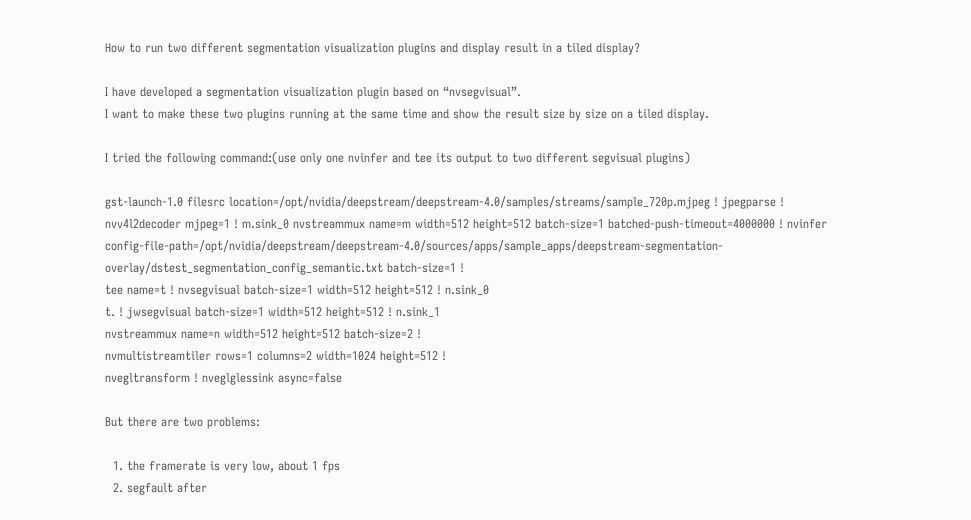How to run two different segmentation visualization plugins and display result in a tiled display?

I have developed a segmentation visualization plugin based on “nvsegvisual”.
I want to make these two plugins running at the same time and show the result size by size on a tiled display.

I tried the following command:(use only one nvinfer and tee its output to two different segvisual plugins)

gst-launch-1.0 filesrc location=/opt/nvidia/deepstream/deepstream-4.0/samples/streams/sample_720p.mjpeg ! jpegparse ! nvv4l2decoder mjpeg=1 ! m.sink_0 nvstreammux name=m width=512 height=512 batch-size=1 batched-push-timeout=4000000 ! nvinfer config-file-path=/opt/nvidia/deepstream/deepstream-4.0/sources/apps/sample_apps/deepstream-segmentation-overlay/dstest_segmentation_config_semantic.txt batch-size=1 !
tee name=t ! nvsegvisual batch-size=1 width=512 height=512 ! n.sink_0
t. ! jwsegvisual batch-size=1 width=512 height=512 ! n.sink_1
nvstreammux name=n width=512 height=512 batch-size=2 !
nvmultistreamtiler rows=1 columns=2 width=1024 height=512 !
nvegltransform ! nveglglessink async=false

But there are two problems:

  1. the framerate is very low, about 1 fps
  2. segfault after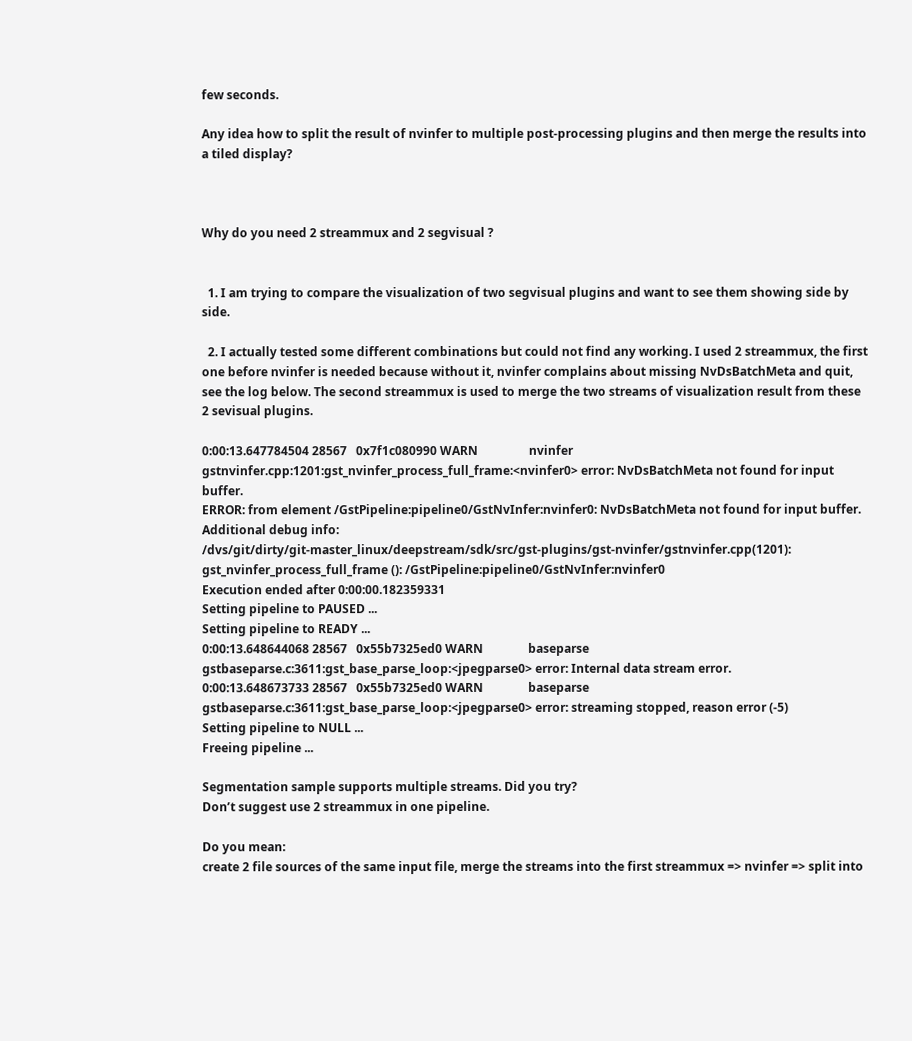few seconds.

Any idea how to split the result of nvinfer to multiple post-processing plugins and then merge the results into a tiled display?



Why do you need 2 streammux and 2 segvisual ?


  1. I am trying to compare the visualization of two segvisual plugins and want to see them showing side by side.

  2. I actually tested some different combinations but could not find any working. I used 2 streammux, the first one before nvinfer is needed because without it, nvinfer complains about missing NvDsBatchMeta and quit, see the log below. The second streammux is used to merge the two streams of visualization result from these 2 sevisual plugins.

0:00:13.647784504 28567   0x7f1c080990 WARN                 nvinfer gstnvinfer.cpp:1201:gst_nvinfer_process_full_frame:<nvinfer0> error: NvDsBatchMeta not found for input buffer.
ERROR: from element /GstPipeline:pipeline0/GstNvInfer:nvinfer0: NvDsBatchMeta not found for input buffer.
Additional debug info:
/dvs/git/dirty/git-master_linux/deepstream/sdk/src/gst-plugins/gst-nvinfer/gstnvinfer.cpp(1201): gst_nvinfer_process_full_frame (): /GstPipeline:pipeline0/GstNvInfer:nvinfer0
Execution ended after 0:00:00.182359331
Setting pipeline to PAUSED ...
Setting pipeline to READY ...
0:00:13.648644068 28567   0x55b7325ed0 WARN               baseparse gstbaseparse.c:3611:gst_base_parse_loop:<jpegparse0> error: Internal data stream error.
0:00:13.648673733 28567   0x55b7325ed0 WARN               baseparse gstbaseparse.c:3611:gst_base_parse_loop:<jpegparse0> error: streaming stopped, reason error (-5)
Setting pipeline to NULL ...
Freeing pipeline ...

Segmentation sample supports multiple streams. Did you try?
Don’t suggest use 2 streammux in one pipeline.

Do you mean:
create 2 file sources of the same input file, merge the streams into the first streammux => nvinfer => split into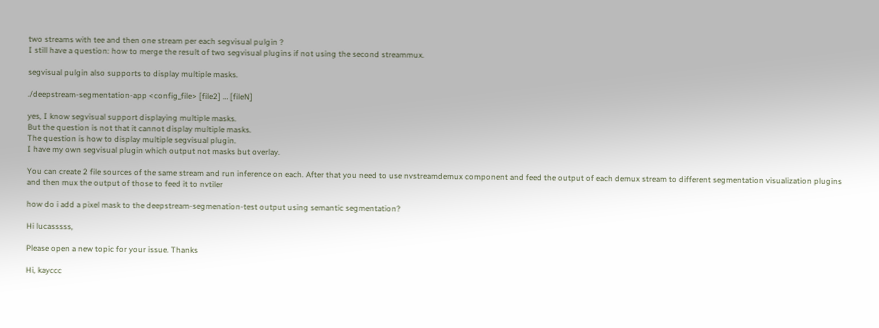two streams with tee and then one stream per each segvisual pulgin ?
I still have a question: how to merge the result of two segvisual plugins if not using the second streammux.

segvisual pulgin also supports to display multiple masks.

./deepstream-segmentation-app <config_file> [file2] … [fileN]

yes, I know segvisual support displaying multiple masks.
But the question is not that it cannot display multiple masks.
The question is how to display multiple segvisual plugin.
I have my own segvisual plugin which output not masks but overlay.

You can create 2 file sources of the same stream and run inference on each. After that you need to use nvstreamdemux component and feed the output of each demux stream to different segmentation visualization plugins and then mux the output of those to feed it to nvtiler

how do i add a pixel mask to the deepstream-segmenation-test output using semantic segmentation?

Hi lucasssss,

Please open a new topic for your issue. Thanks

Hi, kayccc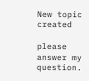New topic created

please answer my question.